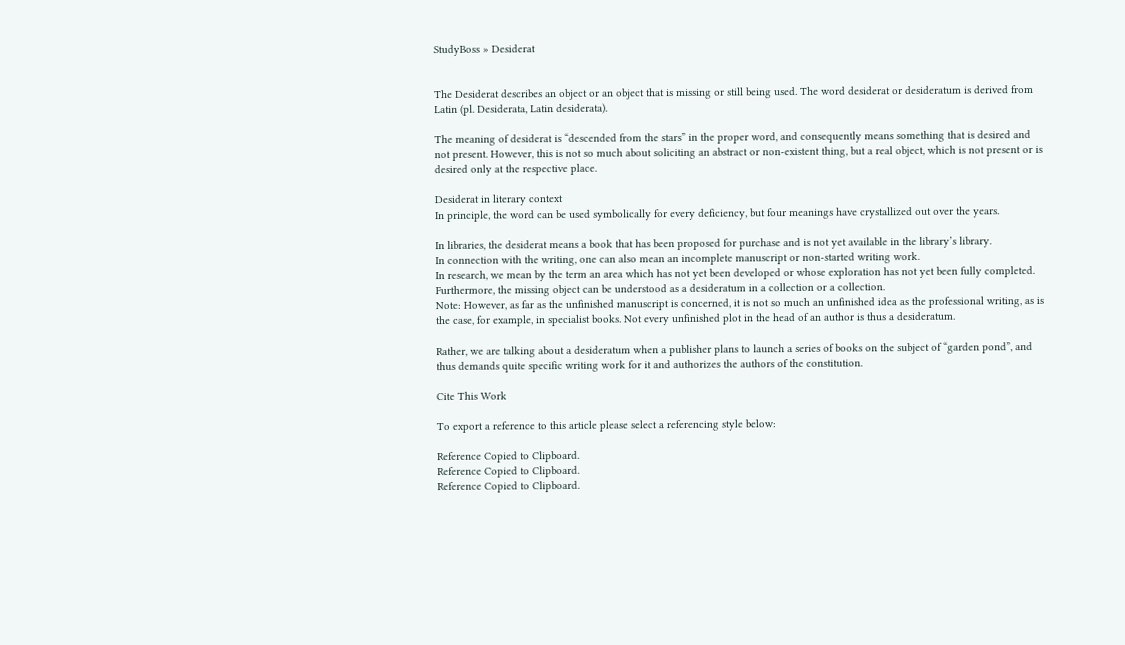StudyBoss » Desiderat


The Desiderat describes an object or an object that is missing or still being used. The word desiderat or desideratum is derived from Latin (pl. Desiderata, Latin desiderata).

The meaning of desiderat is “descended from the stars” in the proper word, and consequently means something that is desired and not present. However, this is not so much about soliciting an abstract or non-existent thing, but a real object, which is not present or is desired only at the respective place.

Desiderat in literary context
In principle, the word can be used symbolically for every deficiency, but four meanings have crystallized out over the years.

In libraries, the desiderat means a book that has been proposed for purchase and is not yet available in the library’s library.
In connection with the writing, one can also mean an incomplete manuscript or non-started writing work.
In research, we mean by the term an area which has not yet been developed or whose exploration has not yet been fully completed.
Furthermore, the missing object can be understood as a desideratum in a collection or a collection.
Note: However, as far as the unfinished manuscript is concerned, it is not so much an unfinished idea as the professional writing, as is the case, for example, in specialist books. Not every unfinished plot in the head of an author is thus a desideratum.

Rather, we are talking about a desideratum when a publisher plans to launch a series of books on the subject of “garden pond”, and thus demands quite specific writing work for it and authorizes the authors of the constitution.

Cite This Work

To export a reference to this article please select a referencing style below:

Reference Copied to Clipboard.
Reference Copied to Clipboard.
Reference Copied to Clipboard.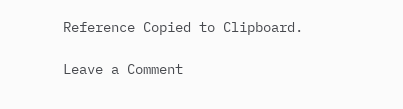Reference Copied to Clipboard.

Leave a Comment